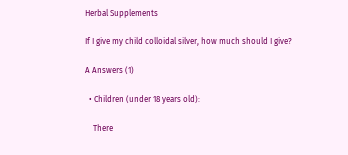Herbal Supplements

If I give my child colloidal silver, how much should I give?

A Answers (1)

  • Children (under 18 years old):

    There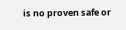is no proven safe or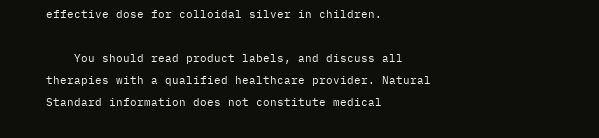effective dose for colloidal silver in children.

    You should read product labels, and discuss all therapies with a qualified healthcare provider. Natural Standard information does not constitute medical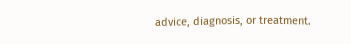advice, diagnosis, or treatment.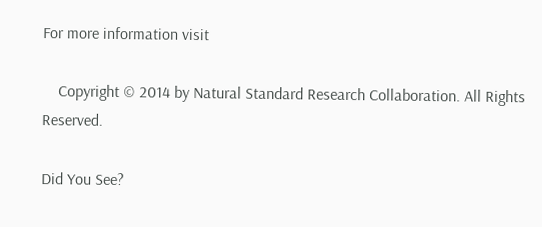For more information visit

    Copyright © 2014 by Natural Standard Research Collaboration. All Rights Reserved.

Did You See?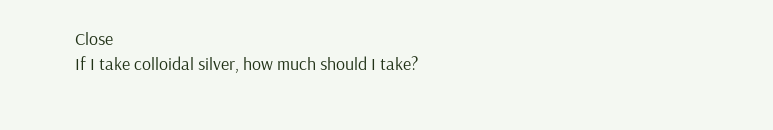Close
If I take colloidal silver, how much should I take?